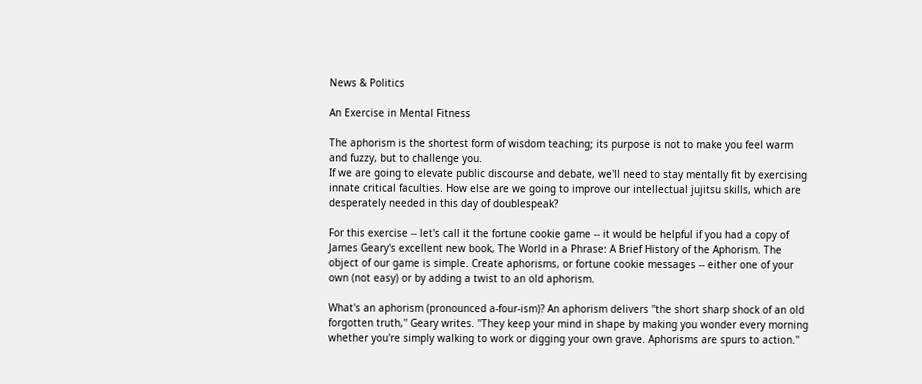News & Politics

An Exercise in Mental Fitness

The aphorism is the shortest form of wisdom teaching; its purpose is not to make you feel warm and fuzzy, but to challenge you.
If we are going to elevate public discourse and debate, we'll need to stay mentally fit by exercising innate critical faculties. How else are we going to improve our intellectual jujitsu skills, which are desperately needed in this day of doublespeak?

For this exercise -- let's call it the fortune cookie game -- it would be helpful if you had a copy of James Geary's excellent new book, The World in a Phrase: A Brief History of the Aphorism. The object of our game is simple. Create aphorisms, or fortune cookie messages -- either one of your own (not easy) or by adding a twist to an old aphorism.

What's an aphorism (pronounced a-four-ism)? An aphorism delivers ''the short sharp shock of an old forgotten truth,'' Geary writes. ''They keep your mind in shape by making you wonder every morning whether you're simply walking to work or digging your own grave. Aphorisms are spurs to action.''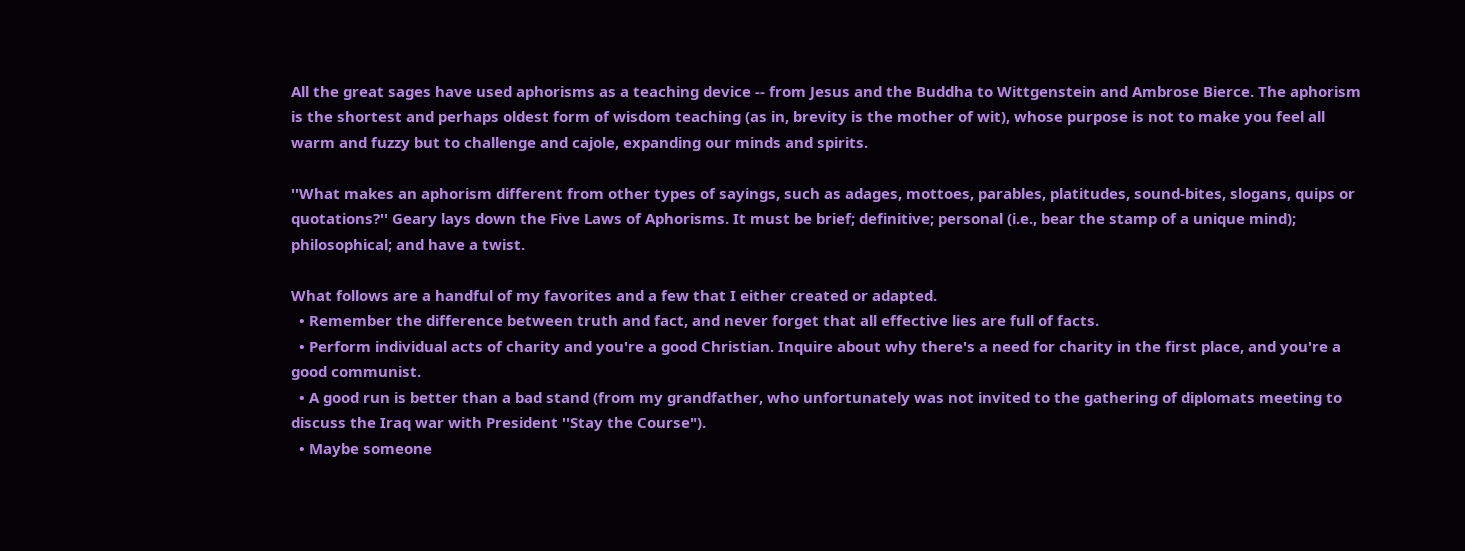All the great sages have used aphorisms as a teaching device -- from Jesus and the Buddha to Wittgenstein and Ambrose Bierce. The aphorism is the shortest and perhaps oldest form of wisdom teaching (as in, brevity is the mother of wit), whose purpose is not to make you feel all warm and fuzzy but to challenge and cajole, expanding our minds and spirits.

''What makes an aphorism different from other types of sayings, such as adages, mottoes, parables, platitudes, sound-bites, slogans, quips or quotations?'' Geary lays down the Five Laws of Aphorisms. It must be brief; definitive; personal (i.e., bear the stamp of a unique mind); philosophical; and have a twist.

What follows are a handful of my favorites and a few that I either created or adapted.
  • Remember the difference between truth and fact, and never forget that all effective lies are full of facts.
  • Perform individual acts of charity and you're a good Christian. Inquire about why there's a need for charity in the first place, and you're a good communist.
  • A good run is better than a bad stand (from my grandfather, who unfortunately was not invited to the gathering of diplomats meeting to discuss the Iraq war with President ''Stay the Course").
  • Maybe someone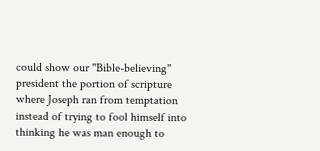could show our ''Bible-believing'' president the portion of scripture where Joseph ran from temptation instead of trying to fool himself into thinking he was man enough to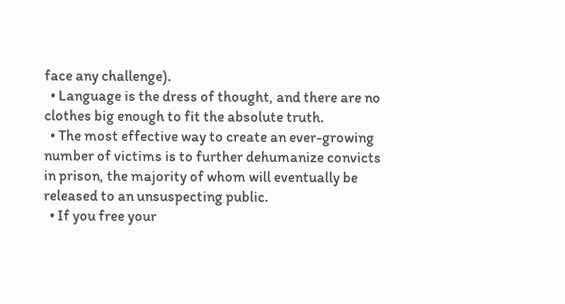face any challenge).
  • Language is the dress of thought, and there are no clothes big enough to fit the absolute truth.
  • The most effective way to create an ever-growing number of victims is to further dehumanize convicts in prison, the majority of whom will eventually be released to an unsuspecting public.
  • If you free your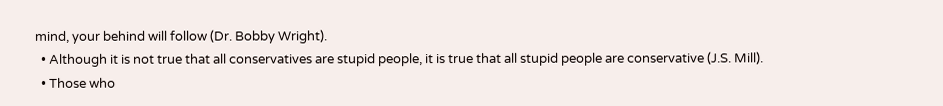mind, your behind will follow (Dr. Bobby Wright).
  • Although it is not true that all conservatives are stupid people, it is true that all stupid people are conservative (J.S. Mill).
  • Those who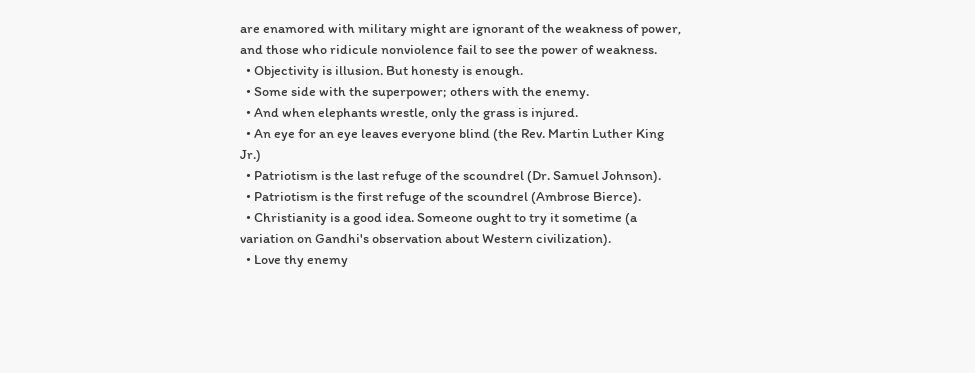are enamored with military might are ignorant of the weakness of power, and those who ridicule nonviolence fail to see the power of weakness.
  • Objectivity is illusion. But honesty is enough.
  • Some side with the superpower; others with the enemy.
  • And when elephants wrestle, only the grass is injured.
  • An eye for an eye leaves everyone blind (the Rev. Martin Luther King Jr.)
  • Patriotism is the last refuge of the scoundrel (Dr. Samuel Johnson).
  • Patriotism is the first refuge of the scoundrel (Ambrose Bierce).
  • Christianity is a good idea. Someone ought to try it sometime (a variation on Gandhi's observation about Western civilization).
  • Love thy enemy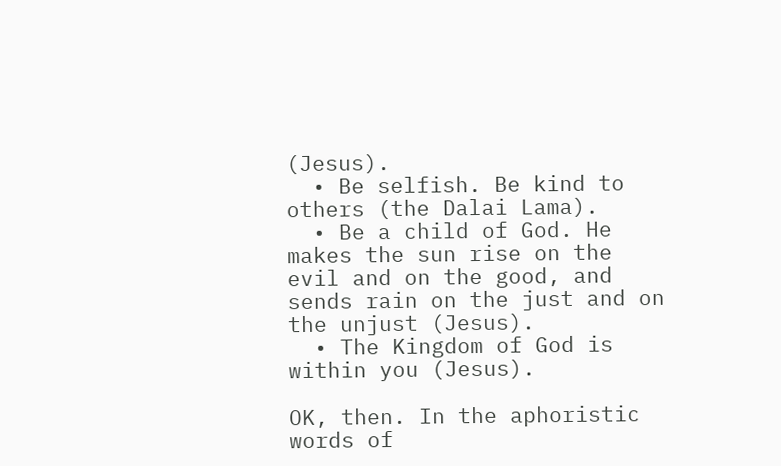(Jesus).
  • Be selfish. Be kind to others (the Dalai Lama).
  • Be a child of God. He makes the sun rise on the evil and on the good, and sends rain on the just and on the unjust (Jesus).
  • The Kingdom of God is within you (Jesus).

OK, then. In the aphoristic words of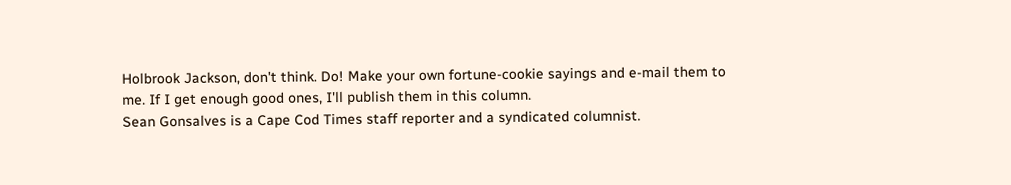Holbrook Jackson, don't think. Do! Make your own fortune-cookie sayings and e-mail them to me. If I get enough good ones, I'll publish them in this column.
Sean Gonsalves is a Cape Cod Times staff reporter and a syndicated columnist.